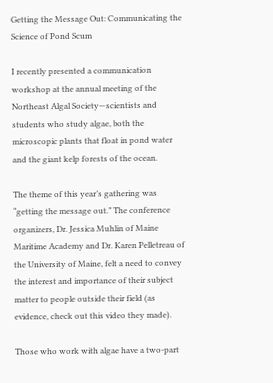Getting the Message Out: Communicating the Science of Pond Scum

I recently presented a communication workshop at the annual meeting of the Northeast Algal Society—scientists and students who study algae, both the microscopic plants that float in pond water and the giant kelp forests of the ocean.

The theme of this year’s gathering was “getting the message out.” The conference organizers, Dr. Jessica Muhlin of Maine Maritime Academy and Dr. Karen Pelletreau of the University of Maine, felt a need to convey the interest and importance of their subject matter to people outside their field (as evidence, check out this video they made).

Those who work with algae have a two-part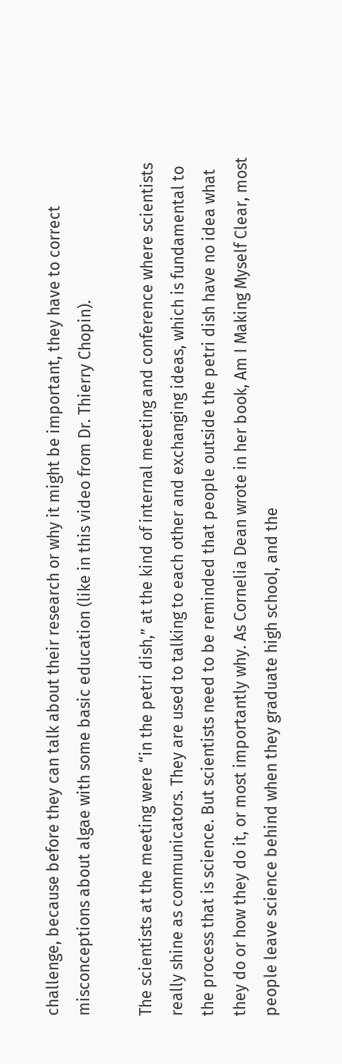challenge, because before they can talk about their research or why it might be important, they have to correct misconceptions about algae with some basic education (like in this video from Dr. Thierry Chopin).

The scientists at the meeting were “in the petri dish,” at the kind of internal meeting and conference where scientists really shine as communicators. They are used to talking to each other and exchanging ideas, which is fundamental to the process that is science. But scientists need to be reminded that people outside the petri dish have no idea what they do or how they do it, or most importantly why. As Cornelia Dean wrote in her book, Am I Making Myself Clear, most people leave science behind when they graduate high school, and the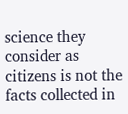science they consider as citizens is not the facts collected in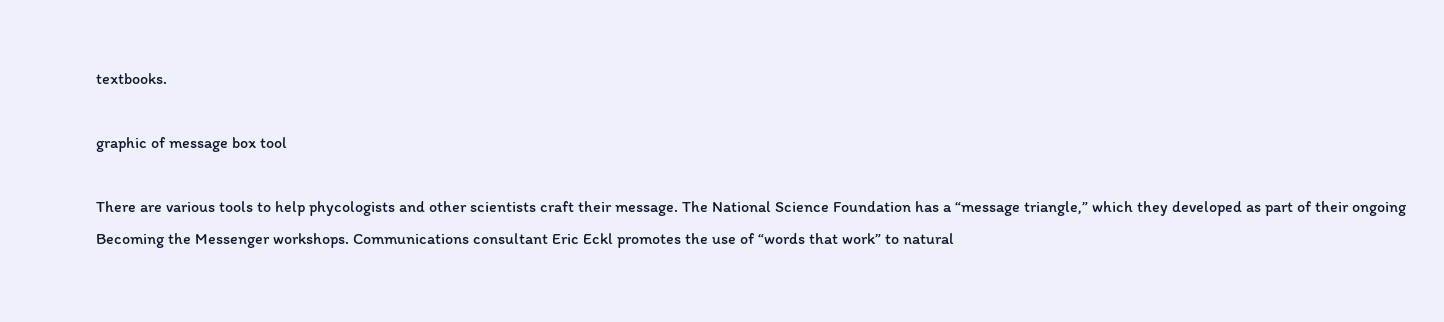textbooks.

graphic of message box tool

There are various tools to help phycologists and other scientists craft their message. The National Science Foundation has a “message triangle,” which they developed as part of their ongoing Becoming the Messenger workshops. Communications consultant Eric Eckl promotes the use of “words that work” to natural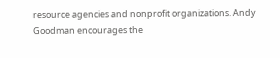resource agencies and nonprofit organizations. Andy Goodman encourages the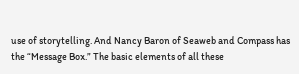use of storytelling. And Nancy Baron of Seaweb and Compass has the “Message Box.” The basic elements of all these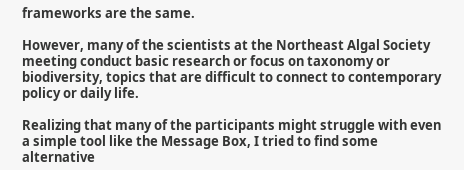frameworks are the same.

However, many of the scientists at the Northeast Algal Society meeting conduct basic research or focus on taxonomy or biodiversity, topics that are difficult to connect to contemporary policy or daily life.

Realizing that many of the participants might struggle with even a simple tool like the Message Box, I tried to find some alternative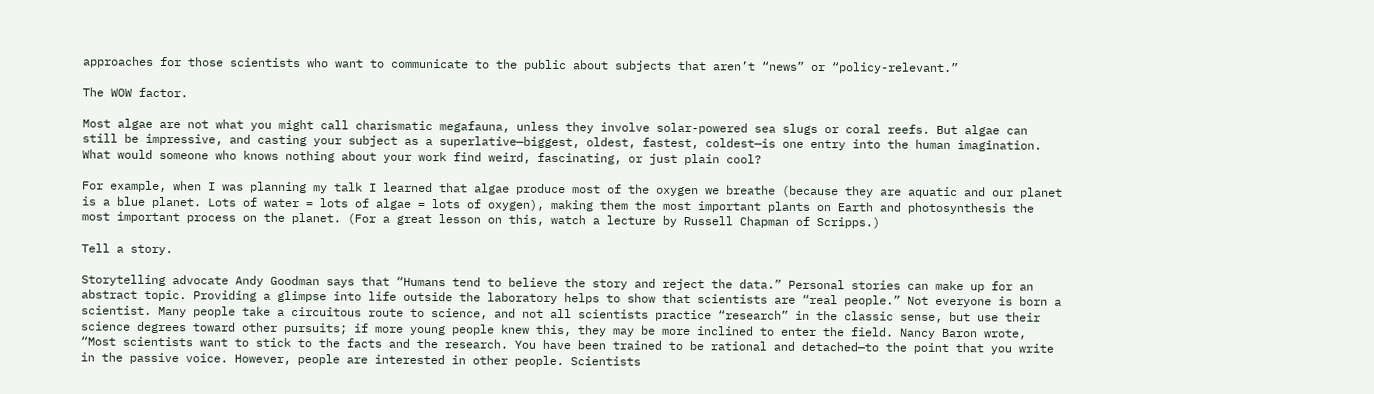approaches for those scientists who want to communicate to the public about subjects that aren’t “news” or “policy-relevant.”

The WOW factor.

Most algae are not what you might call charismatic megafauna, unless they involve solar-powered sea slugs or coral reefs. But algae can still be impressive, and casting your subject as a superlative—biggest, oldest, fastest, coldest—is one entry into the human imagination. What would someone who knows nothing about your work find weird, fascinating, or just plain cool?

For example, when I was planning my talk I learned that algae produce most of the oxygen we breathe (because they are aquatic and our planet is a blue planet. Lots of water = lots of algae = lots of oxygen), making them the most important plants on Earth and photosynthesis the most important process on the planet. (For a great lesson on this, watch a lecture by Russell Chapman of Scripps.)

Tell a story.

Storytelling advocate Andy Goodman says that “Humans tend to believe the story and reject the data.” Personal stories can make up for an abstract topic. Providing a glimpse into life outside the laboratory helps to show that scientists are “real people.” Not everyone is born a scientist. Many people take a circuitous route to science, and not all scientists practice “research” in the classic sense, but use their science degrees toward other pursuits; if more young people knew this, they may be more inclined to enter the field. Nancy Baron wrote, “Most scientists want to stick to the facts and the research. You have been trained to be rational and detached—to the point that you write in the passive voice. However, people are interested in other people. Scientists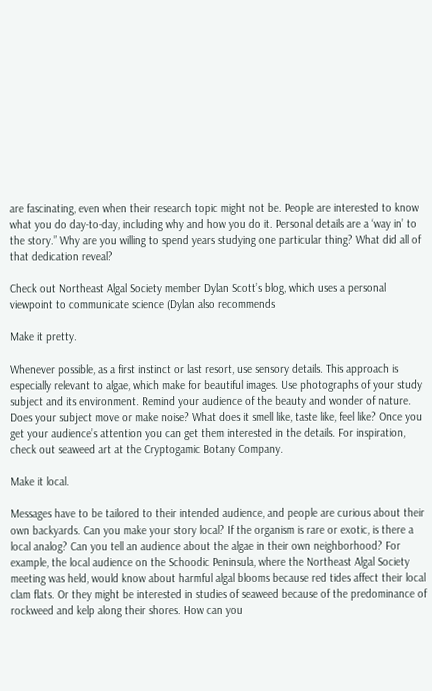are fascinating, even when their research topic might not be. People are interested to know what you do day-to-day, including why and how you do it. Personal details are a ‘way in’ to the story.” Why are you willing to spend years studying one particular thing? What did all of that dedication reveal?

Check out Northeast Algal Society member Dylan Scott’s blog, which uses a personal viewpoint to communicate science (Dylan also recommends

Make it pretty.

Whenever possible, as a first instinct or last resort, use sensory details. This approach is especially relevant to algae, which make for beautiful images. Use photographs of your study subject and its environment. Remind your audience of the beauty and wonder of nature. Does your subject move or make noise? What does it smell like, taste like, feel like? Once you get your audience’s attention you can get them interested in the details. For inspiration, check out seaweed art at the Cryptogamic Botany Company.

Make it local.

Messages have to be tailored to their intended audience, and people are curious about their own backyards. Can you make your story local? If the organism is rare or exotic, is there a local analog? Can you tell an audience about the algae in their own neighborhood? For example, the local audience on the Schoodic Peninsula, where the Northeast Algal Society meeting was held, would know about harmful algal blooms because red tides affect their local clam flats. Or they might be interested in studies of seaweed because of the predominance of rockweed and kelp along their shores. How can you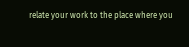relate your work to the place where you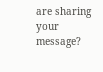are sharing your message?